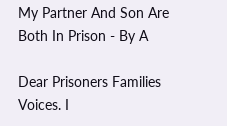My Partner And Son Are Both In Prison - By A

Dear Prisoners Families Voices. I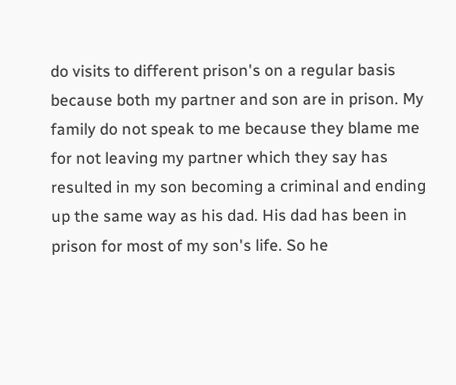do visits to different prison's on a regular basis because both my partner and son are in prison. My family do not speak to me because they blame me for not leaving my partner which they say has resulted in my son becoming a criminal and ending up the same way as his dad. His dad has been in prison for most of my son's life. So he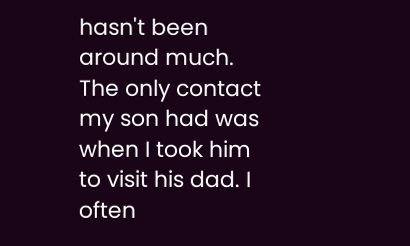hasn't been around much. The only contact my son had was when I took him to visit his dad. I often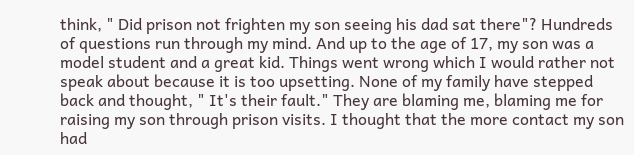think, " Did prison not frighten my son seeing his dad sat there"? Hundreds of questions run through my mind. And up to the age of 17, my son was a model student and a great kid. Things went wrong which I would rather not speak about because it is too upsetting. None of my family have stepped back and thought, " It's their fault." They are blaming me, blaming me for raising my son through prison visits. I thought that the more contact my son had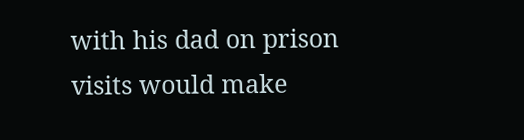with his dad on prison visits would make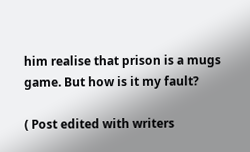him realise that prison is a mugs game. But how is it my fault?

( Post edited with writers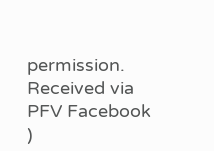permission. Received via PFV Facebook )